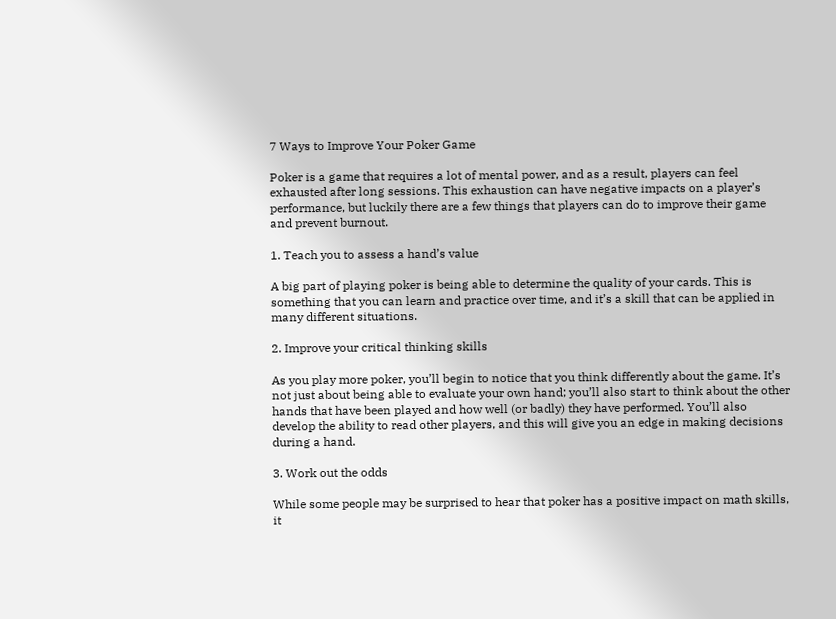7 Ways to Improve Your Poker Game

Poker is a game that requires a lot of mental power, and as a result, players can feel exhausted after long sessions. This exhaustion can have negative impacts on a player’s performance, but luckily there are a few things that players can do to improve their game and prevent burnout.

1. Teach you to assess a hand’s value

A big part of playing poker is being able to determine the quality of your cards. This is something that you can learn and practice over time, and it’s a skill that can be applied in many different situations.

2. Improve your critical thinking skills

As you play more poker, you’ll begin to notice that you think differently about the game. It’s not just about being able to evaluate your own hand; you’ll also start to think about the other hands that have been played and how well (or badly) they have performed. You’ll also develop the ability to read other players, and this will give you an edge in making decisions during a hand.

3. Work out the odds

While some people may be surprised to hear that poker has a positive impact on math skills, it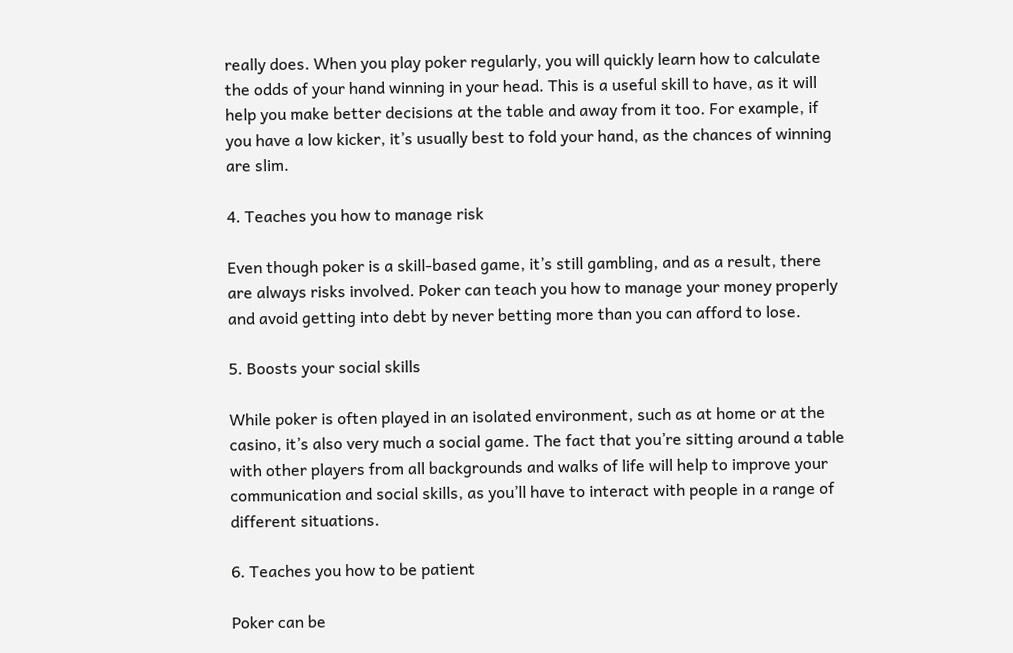really does. When you play poker regularly, you will quickly learn how to calculate the odds of your hand winning in your head. This is a useful skill to have, as it will help you make better decisions at the table and away from it too. For example, if you have a low kicker, it’s usually best to fold your hand, as the chances of winning are slim.

4. Teaches you how to manage risk

Even though poker is a skill-based game, it’s still gambling, and as a result, there are always risks involved. Poker can teach you how to manage your money properly and avoid getting into debt by never betting more than you can afford to lose.

5. Boosts your social skills

While poker is often played in an isolated environment, such as at home or at the casino, it’s also very much a social game. The fact that you’re sitting around a table with other players from all backgrounds and walks of life will help to improve your communication and social skills, as you’ll have to interact with people in a range of different situations.

6. Teaches you how to be patient

Poker can be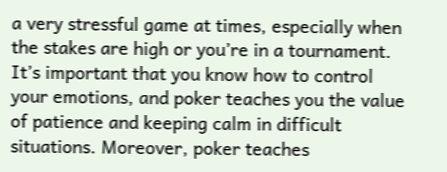a very stressful game at times, especially when the stakes are high or you’re in a tournament. It’s important that you know how to control your emotions, and poker teaches you the value of patience and keeping calm in difficult situations. Moreover, poker teaches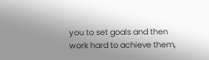you to set goals and then work hard to achieve them,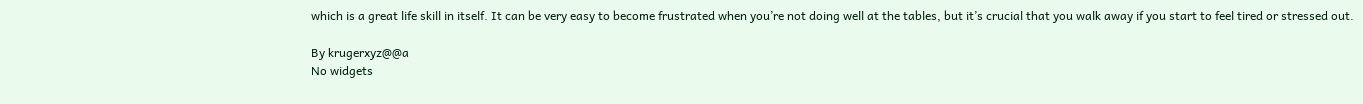which is a great life skill in itself. It can be very easy to become frustrated when you’re not doing well at the tables, but it’s crucial that you walk away if you start to feel tired or stressed out.

By krugerxyz@@a
No widgets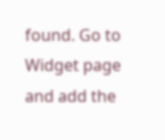found. Go to Widget page and add the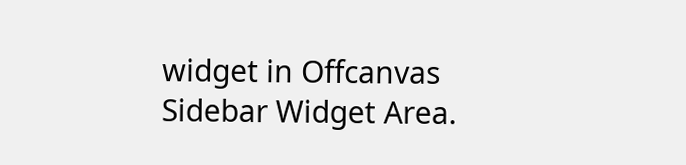widget in Offcanvas Sidebar Widget Area.